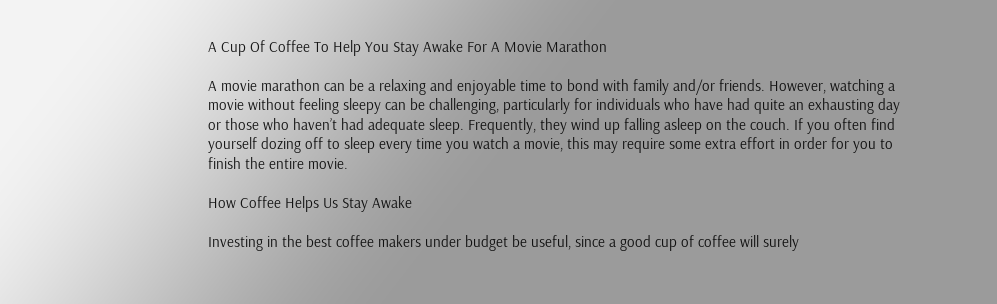A Cup Of Coffee To Help You Stay Awake For A Movie Marathon

A movie marathon can be a relaxing and enjoyable time to bond with family and/or friends. However, watching a movie without feeling sleepy can be challenging, particularly for individuals who have had quite an exhausting day or those who haven’t had adequate sleep. Frequently, they wind up falling asleep on the couch. If you often find yourself dozing off to sleep every time you watch a movie, this may require some extra effort in order for you to finish the entire movie.

How Coffee Helps Us Stay Awake

Investing in the best coffee makers under budget be useful, since a good cup of coffee will surely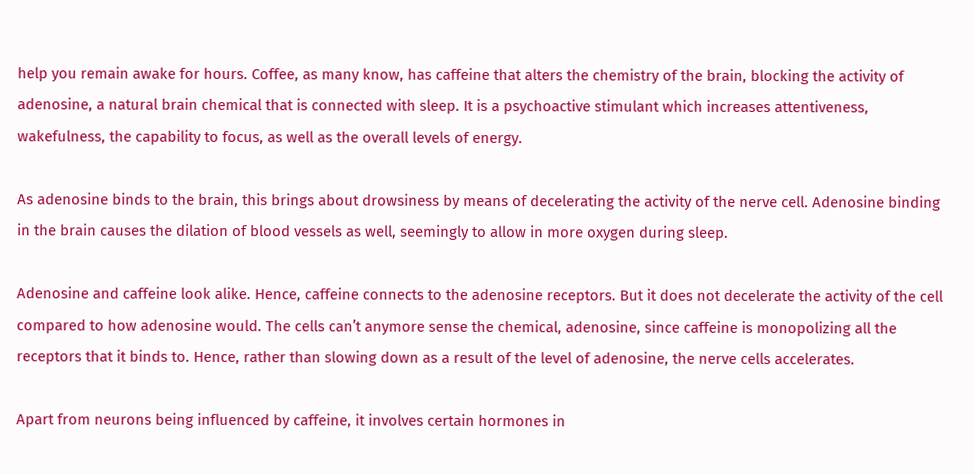help you remain awake for hours. Coffee, as many know, has caffeine that alters the chemistry of the brain, blocking the activity of adenosine, a natural brain chemical that is connected with sleep. It is a psychoactive stimulant which increases attentiveness, wakefulness, the capability to focus, as well as the overall levels of energy.

As adenosine binds to the brain, this brings about drowsiness by means of decelerating the activity of the nerve cell. Adenosine binding in the brain causes the dilation of blood vessels as well, seemingly to allow in more oxygen during sleep.

Adenosine and caffeine look alike. Hence, caffeine connects to the adenosine receptors. But it does not decelerate the activity of the cell compared to how adenosine would. The cells can’t anymore sense the chemical, adenosine, since caffeine is monopolizing all the receptors that it binds to. Hence, rather than slowing down as a result of the level of adenosine, the nerve cells accelerates.

Apart from neurons being influenced by caffeine, it involves certain hormones in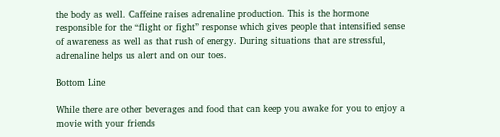the body as well. Caffeine raises adrenaline production. This is the hormone responsible for the “flight or fight” response which gives people that intensified sense of awareness as well as that rush of energy. During situations that are stressful, adrenaline helps us alert and on our toes.

Bottom Line

While there are other beverages and food that can keep you awake for you to enjoy a movie with your friends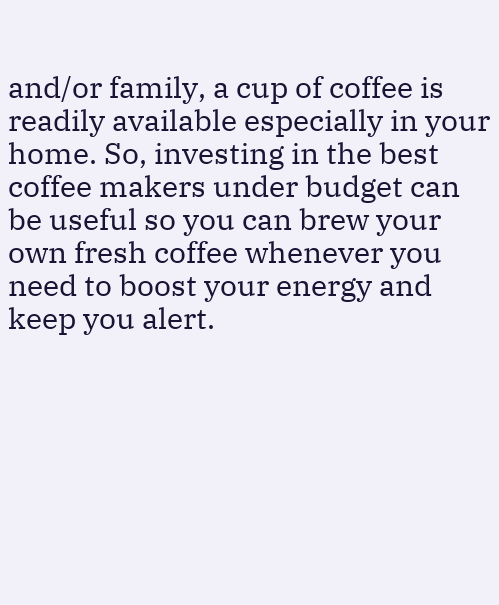and/or family, a cup of coffee is readily available especially in your home. So, investing in the best coffee makers under budget can be useful so you can brew your own fresh coffee whenever you need to boost your energy and keep you alert.